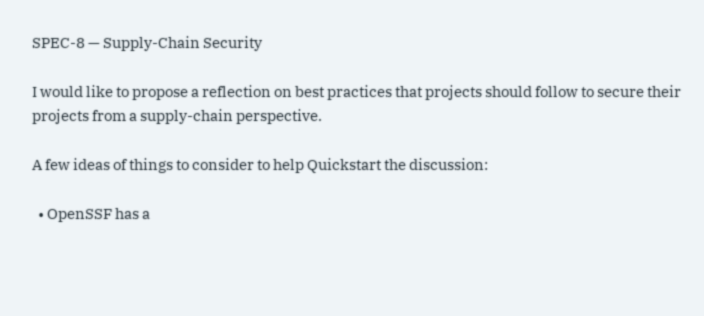SPEC-8 — Supply-Chain Security

I would like to propose a reflection on best practices that projects should follow to secure their projects from a supply-chain perspective.

A few ideas of things to consider to help Quickstart the discussion:

  • OpenSSF has a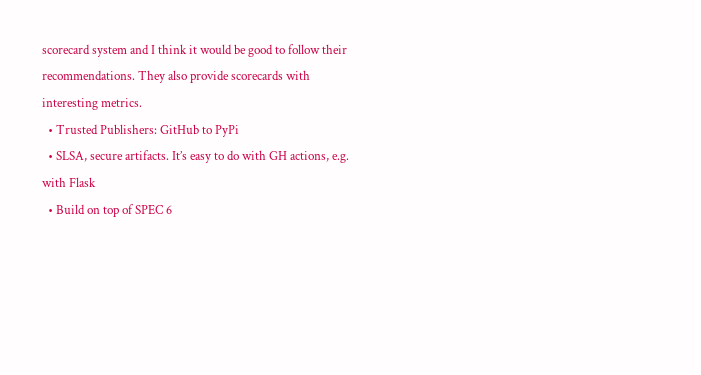scorecard system and I think it would be good to follow their recommendations. They also provide scorecards with interesting metrics.
  • Trusted Publishers: GitHub to PyPi
  • SLSA, secure artifacts. It’s easy to do with GH actions, e.g. with Flask
  • Build on top of SPEC 6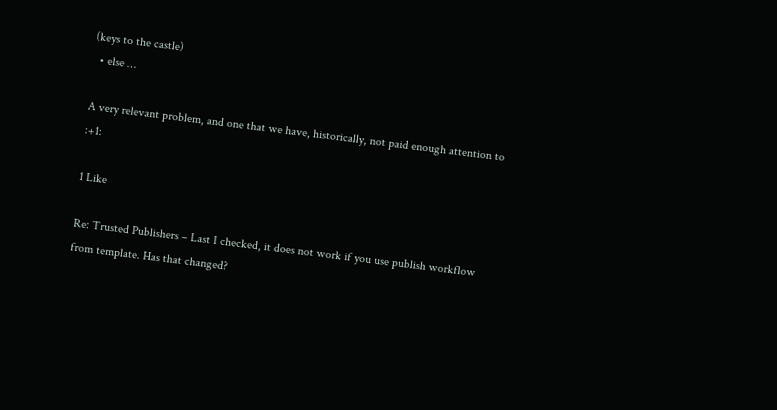(keys to the castle)
  • else …

A very relevant problem, and one that we have, historically, not paid enough attention to :+1:

1 Like

Re: Trusted Publishers – Last I checked, it does not work if you use publish workflow from template. Has that changed?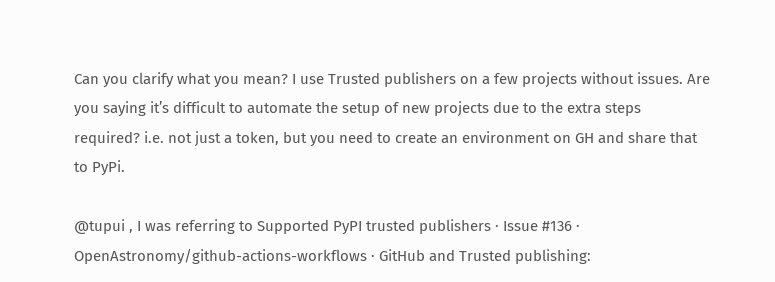Can you clarify what you mean? I use Trusted publishers on a few projects without issues. Are you saying it’s difficult to automate the setup of new projects due to the extra steps required? i.e. not just a token, but you need to create an environment on GH and share that to PyPi.

@tupui , I was referring to Supported PyPI trusted publishers · Issue #136 · OpenAstronomy/github-actions-workflows · GitHub and Trusted publishing: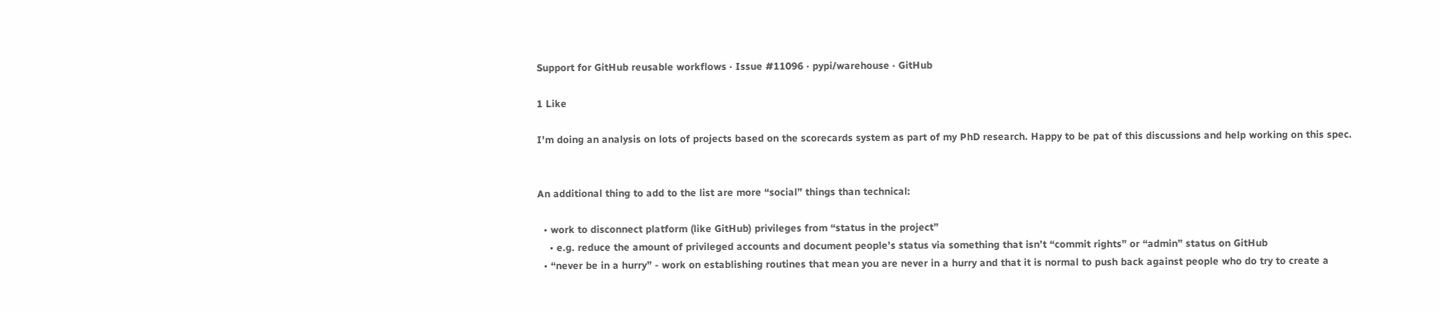Support for GitHub reusable workflows · Issue #11096 · pypi/warehouse · GitHub

1 Like

I’m doing an analysis on lots of projects based on the scorecards system as part of my PhD research. Happy to be pat of this discussions and help working on this spec.


An additional thing to add to the list are more “social” things than technical:

  • work to disconnect platform (like GitHub) privileges from “status in the project”
    • e.g. reduce the amount of privileged accounts and document people’s status via something that isn’t “commit rights” or “admin” status on GitHub
  • “never be in a hurry” - work on establishing routines that mean you are never in a hurry and that it is normal to push back against people who do try to create a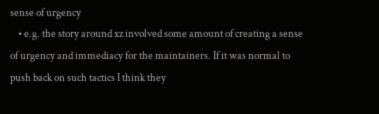sense of urgency
    • e.g. the story around xz involved some amount of creating a sense of urgency and immediacy for the maintainers. If it was normal to push back on such tactics I think they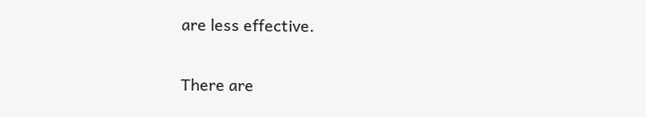are less effective.

There are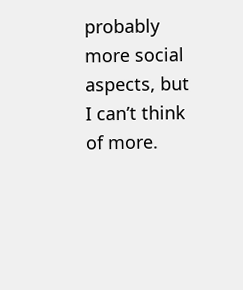probably more social aspects, but I can’t think of more.